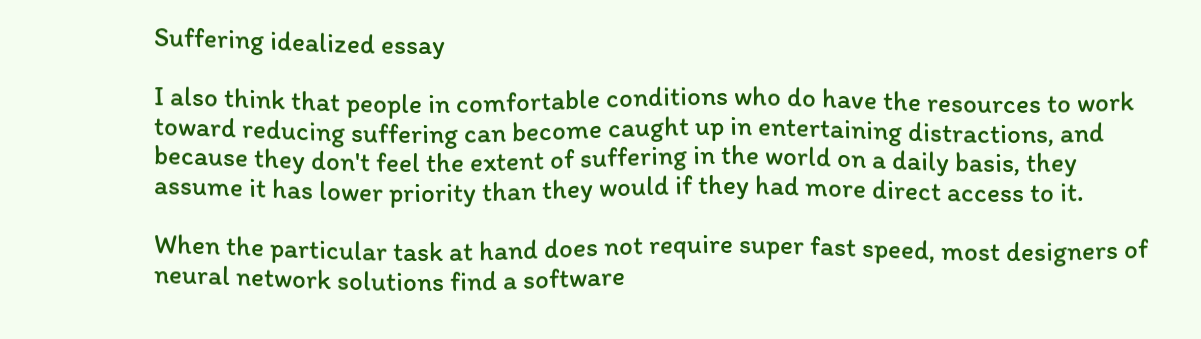Suffering idealized essay

I also think that people in comfortable conditions who do have the resources to work toward reducing suffering can become caught up in entertaining distractions, and because they don't feel the extent of suffering in the world on a daily basis, they assume it has lower priority than they would if they had more direct access to it.

When the particular task at hand does not require super fast speed, most designers of neural network solutions find a software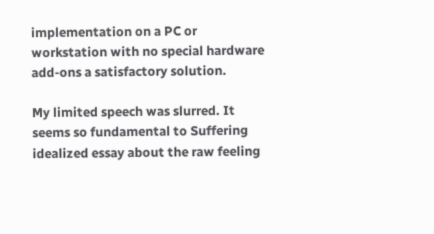implementation on a PC or workstation with no special hardware add-ons a satisfactory solution.

My limited speech was slurred. It seems so fundamental to Suffering idealized essay about the raw feeling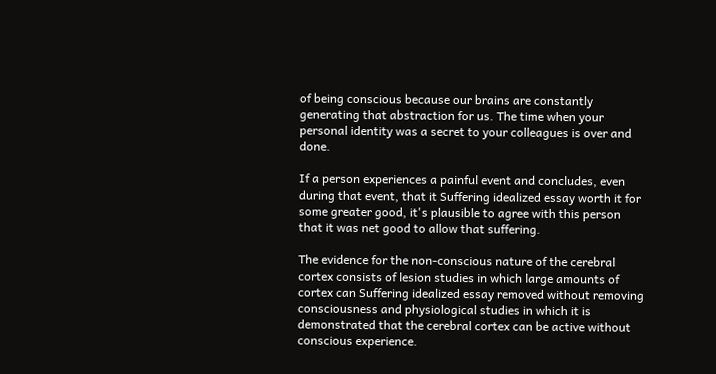of being conscious because our brains are constantly generating that abstraction for us. The time when your personal identity was a secret to your colleagues is over and done.

If a person experiences a painful event and concludes, even during that event, that it Suffering idealized essay worth it for some greater good, it's plausible to agree with this person that it was net good to allow that suffering.

The evidence for the non-conscious nature of the cerebral cortex consists of lesion studies in which large amounts of cortex can Suffering idealized essay removed without removing consciousness and physiological studies in which it is demonstrated that the cerebral cortex can be active without conscious experience.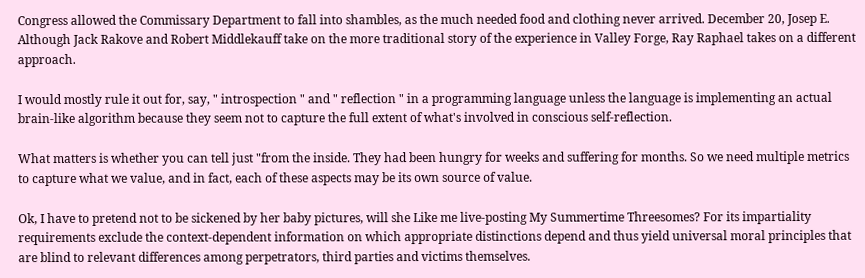Congress allowed the Commissary Department to fall into shambles, as the much needed food and clothing never arrived. December 20, Josep E. Although Jack Rakove and Robert Middlekauff take on the more traditional story of the experience in Valley Forge, Ray Raphael takes on a different approach.

I would mostly rule it out for, say, " introspection " and " reflection " in a programming language unless the language is implementing an actual brain-like algorithm because they seem not to capture the full extent of what's involved in conscious self-reflection.

What matters is whether you can tell just "from the inside. They had been hungry for weeks and suffering for months. So we need multiple metrics to capture what we value, and in fact, each of these aspects may be its own source of value.

Ok, I have to pretend not to be sickened by her baby pictures, will she Like me live-posting My Summertime Threesomes? For its impartiality requirements exclude the context-dependent information on which appropriate distinctions depend and thus yield universal moral principles that are blind to relevant differences among perpetrators, third parties and victims themselves.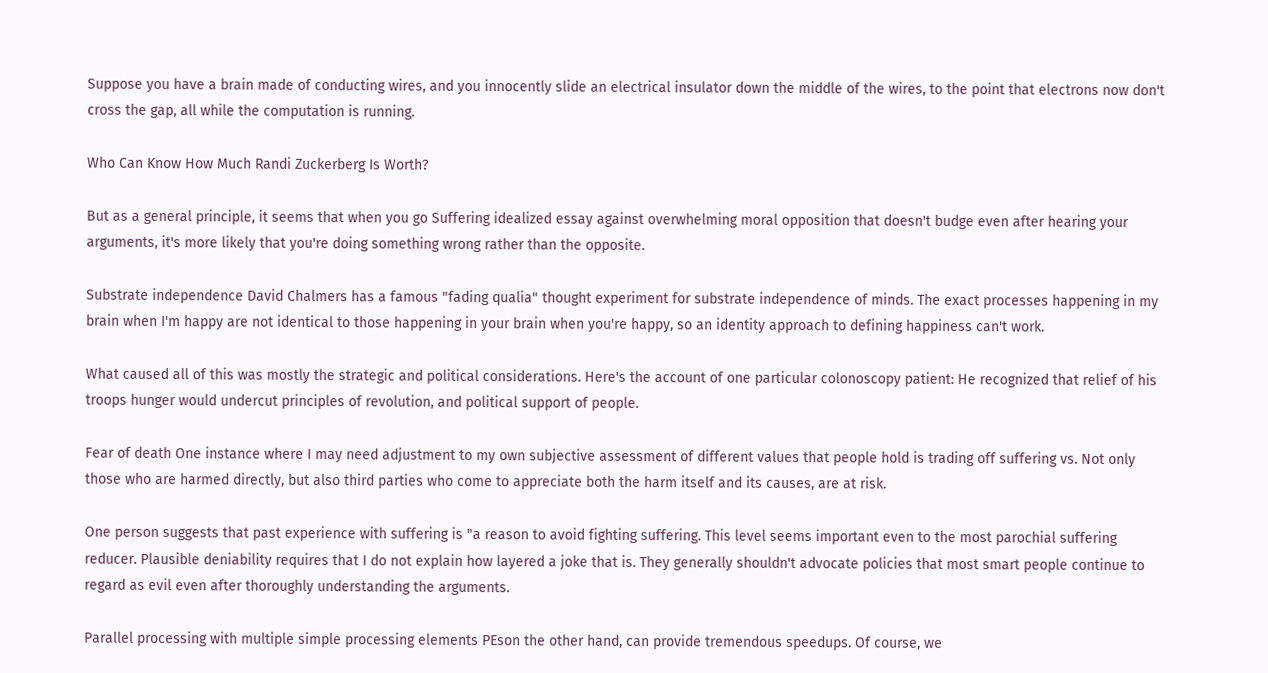Suppose you have a brain made of conducting wires, and you innocently slide an electrical insulator down the middle of the wires, to the point that electrons now don't cross the gap, all while the computation is running.

Who Can Know How Much Randi Zuckerberg Is Worth?

But as a general principle, it seems that when you go Suffering idealized essay against overwhelming moral opposition that doesn't budge even after hearing your arguments, it's more likely that you're doing something wrong rather than the opposite.

Substrate independence David Chalmers has a famous "fading qualia" thought experiment for substrate independence of minds. The exact processes happening in my brain when I'm happy are not identical to those happening in your brain when you're happy, so an identity approach to defining happiness can't work.

What caused all of this was mostly the strategic and political considerations. Here's the account of one particular colonoscopy patient: He recognized that relief of his troops hunger would undercut principles of revolution, and political support of people.

Fear of death One instance where I may need adjustment to my own subjective assessment of different values that people hold is trading off suffering vs. Not only those who are harmed directly, but also third parties who come to appreciate both the harm itself and its causes, are at risk.

One person suggests that past experience with suffering is "a reason to avoid fighting suffering. This level seems important even to the most parochial suffering reducer. Plausible deniability requires that I do not explain how layered a joke that is. They generally shouldn't advocate policies that most smart people continue to regard as evil even after thoroughly understanding the arguments.

Parallel processing with multiple simple processing elements PEson the other hand, can provide tremendous speedups. Of course, we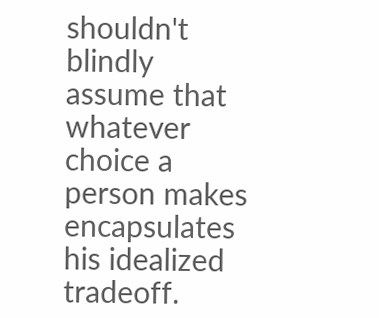shouldn't blindly assume that whatever choice a person makes encapsulates his idealized tradeoff.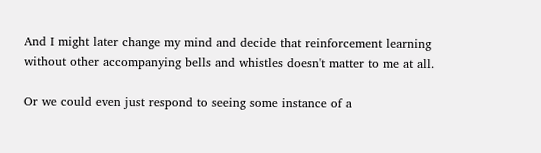And I might later change my mind and decide that reinforcement learning without other accompanying bells and whistles doesn't matter to me at all.

Or we could even just respond to seeing some instance of a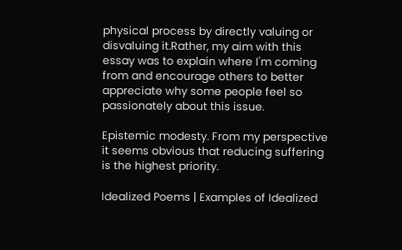physical process by directly valuing or disvaluing it.Rather, my aim with this essay was to explain where I'm coming from and encourage others to better appreciate why some people feel so passionately about this issue.

Epistemic modesty. From my perspective it seems obvious that reducing suffering is the highest priority.

Idealized Poems | Examples of Idealized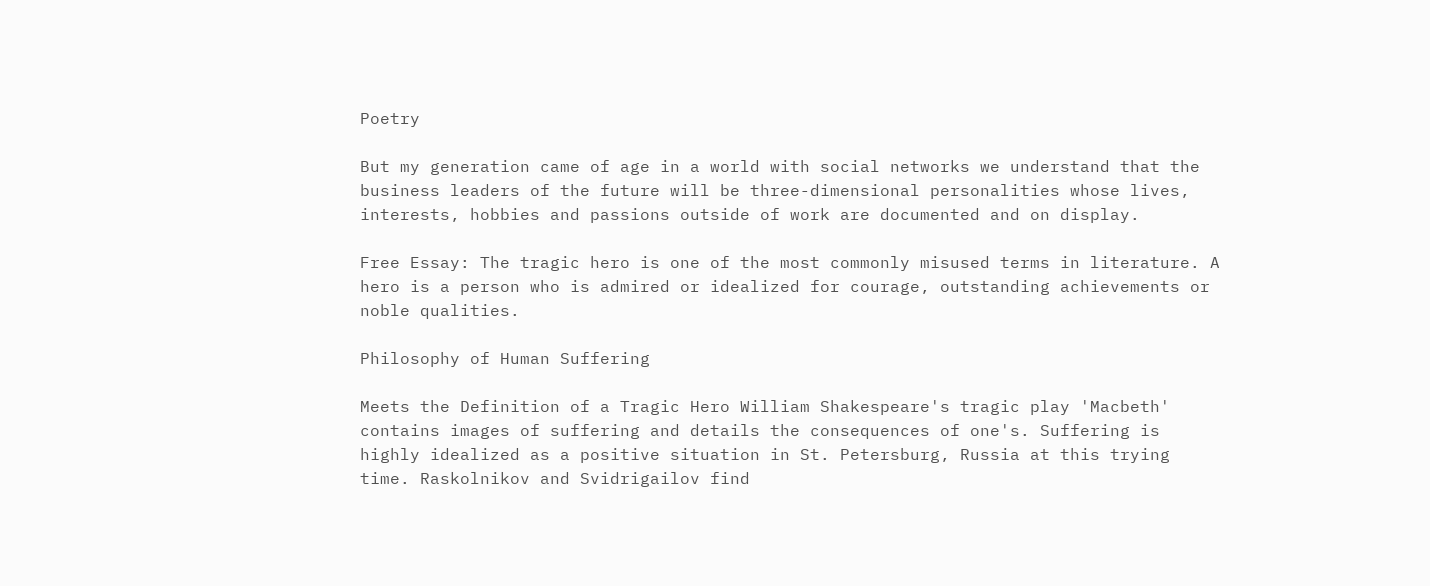Poetry

But my generation came of age in a world with social networks we understand that the business leaders of the future will be three-dimensional personalities whose lives, interests, hobbies and passions outside of work are documented and on display.

Free Essay: The tragic hero is one of the most commonly misused terms in literature. A hero is a person who is admired or idealized for courage, outstanding achievements or noble qualities.

Philosophy of Human Suffering

Meets the Definition of a Tragic Hero William Shakespeare's tragic play 'Macbeth' contains images of suffering and details the consequences of one's. Suffering is highly idealized as a positive situation in St. Petersburg, Russia at this trying time. Raskolnikov and Svidrigailov find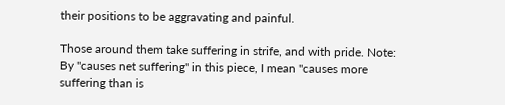their positions to be aggravating and painful.

Those around them take suffering in strife, and with pride. Note: By "causes net suffering" in this piece, I mean "causes more suffering than is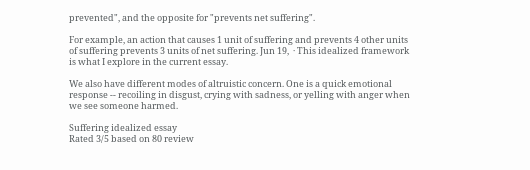prevented", and the opposite for "prevents net suffering".

For example, an action that causes 1 unit of suffering and prevents 4 other units of suffering prevents 3 units of net suffering. Jun 19,  · This idealized framework is what I explore in the current essay.

We also have different modes of altruistic concern. One is a quick emotional response -- recoiling in disgust, crying with sadness, or yelling with anger when we see someone harmed.

Suffering idealized essay
Rated 3/5 based on 80 review